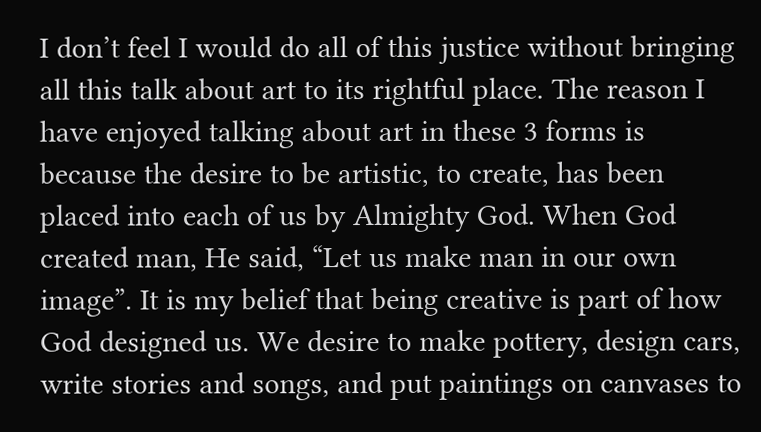I don’t feel I would do all of this justice without bringing all this talk about art to its rightful place. The reason I have enjoyed talking about art in these 3 forms is because the desire to be artistic, to create, has been placed into each of us by Almighty God. When God created man, He said, “Let us make man in our own image”. It is my belief that being creative is part of how God designed us. We desire to make pottery, design cars, write stories and songs, and put paintings on canvases to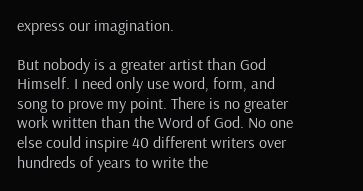express our imagination.

But nobody is a greater artist than God Himself. I need only use word, form, and song to prove my point. There is no greater work written than the Word of God. No one else could inspire 40 different writers over hundreds of years to write the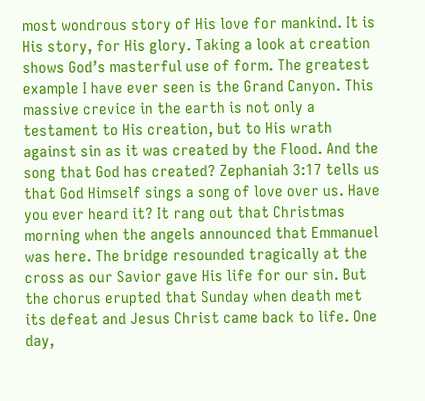most wondrous story of His love for mankind. It is His story, for His glory. Taking a look at creation shows God’s masterful use of form. The greatest example I have ever seen is the Grand Canyon. This massive crevice in the earth is not only a testament to His creation, but to His wrath against sin as it was created by the Flood. And the song that God has created? Zephaniah 3:17 tells us that God Himself sings a song of love over us. Have you ever heard it? It rang out that Christmas morning when the angels announced that Emmanuel was here. The bridge resounded tragically at the cross as our Savior gave His life for our sin. But the chorus erupted that Sunday when death met its defeat and Jesus Christ came back to life. One day,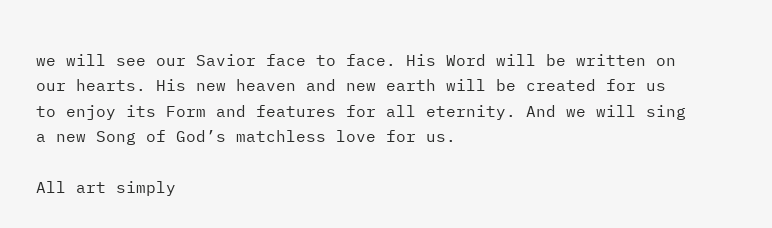we will see our Savior face to face. His Word will be written on our hearts. His new heaven and new earth will be created for us to enjoy its Form and features for all eternity. And we will sing a new Song of God’s matchless love for us.

All art simply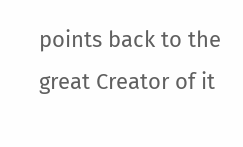points back to the great Creator of it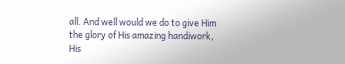all. And well would we do to give Him the glory of His amazing handiwork, His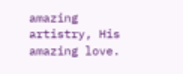amazing artistry, His amazing love.